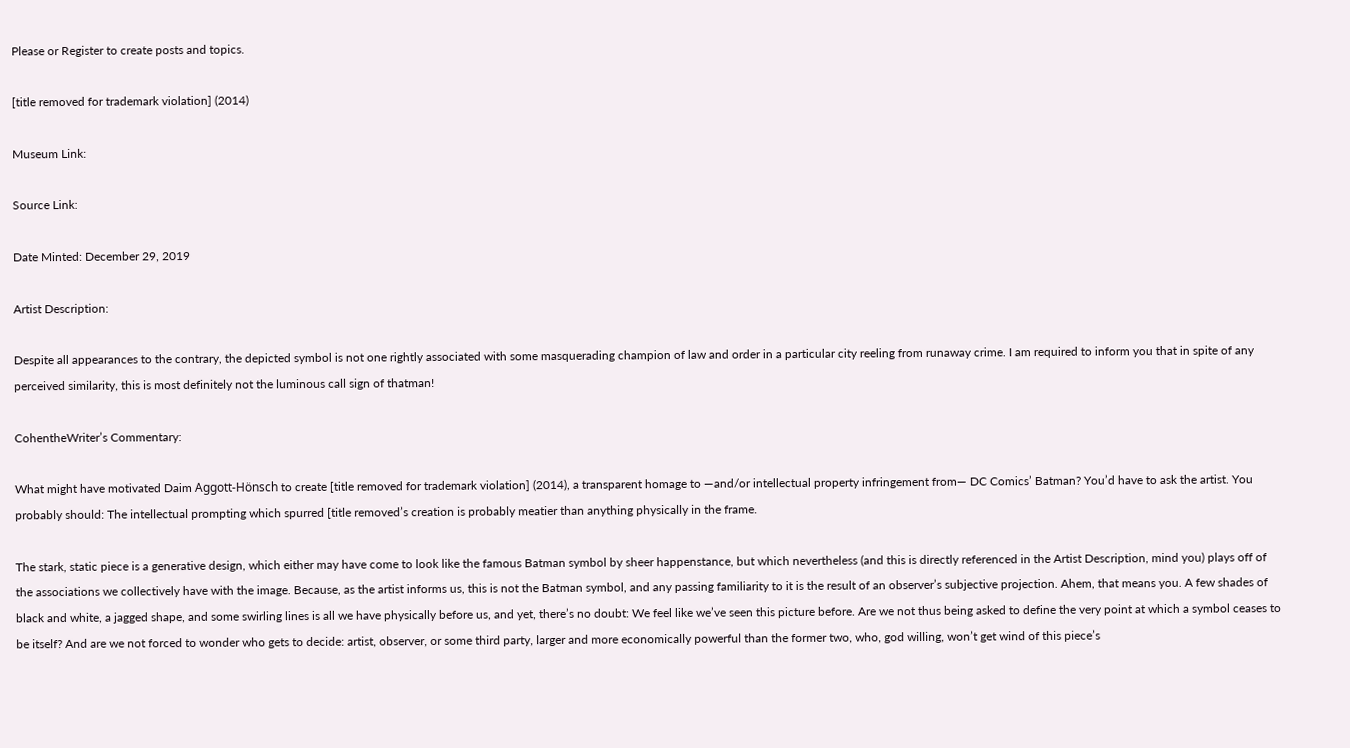Please or Register to create posts and topics.

[title removed for trademark violation] (2014)

Museum Link:

Source Link:

Date Minted: December 29, 2019

Artist Description:

Despite all appearances to the contrary, the depicted symbol is not one rightly associated with some masquerading champion of law and order in a particular city reeling from runaway crime. I am required to inform you that in spite of any perceived similarity, this is most definitely not the luminous call sign of thatman!

CohentheWriter’s Commentary:

What might have motivated Daim Aggott-Hönsch to create [title removed for trademark violation] (2014), a transparent homage to —and/or intellectual property infringement from— DC Comics’ Batman? You’d have to ask the artist. You probably should: The intellectual prompting which spurred [title removed’s creation is probably meatier than anything physically in the frame.

The stark, static piece is a generative design, which either may have come to look like the famous Batman symbol by sheer happenstance, but which nevertheless (and this is directly referenced in the Artist Description, mind you) plays off of the associations we collectively have with the image. Because, as the artist informs us, this is not the Batman symbol, and any passing familiarity to it is the result of an observer’s subjective projection. Ahem, that means you. A few shades of black and white, a jagged shape, and some swirling lines is all we have physically before us, and yet, there’s no doubt: We feel like we’ve seen this picture before. Are we not thus being asked to define the very point at which a symbol ceases to be itself? And are we not forced to wonder who gets to decide: artist, observer, or some third party, larger and more economically powerful than the former two, who, god willing, won’t get wind of this piece’s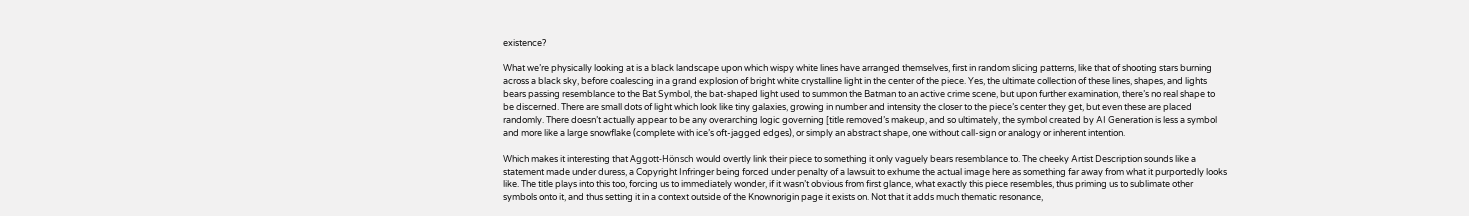existence?

What we’re physically looking at is a black landscape upon which wispy white lines have arranged themselves, first in random slicing patterns, like that of shooting stars burning across a black sky, before coalescing in a grand explosion of bright white crystalline light in the center of the piece. Yes, the ultimate collection of these lines, shapes, and lights bears passing resemblance to the Bat Symbol, the bat-shaped light used to summon the Batman to an active crime scene, but upon further examination, there’s no real shape to be discerned. There are small dots of light which look like tiny galaxies, growing in number and intensity the closer to the piece’s center they get, but even these are placed randomly. There doesn’t actually appear to be any overarching logic governing [title removed’s makeup, and so ultimately, the symbol created by AI Generation is less a symbol and more like a large snowflake (complete with ice’s oft-jagged edges), or simply an abstract shape, one without call-sign or analogy or inherent intention.

Which makes it interesting that Aggott-Hönsch would overtly link their piece to something it only vaguely bears resemblance to. The cheeky Artist Description sounds like a statement made under duress, a Copyright Infringer being forced under penalty of a lawsuit to exhume the actual image here as something far away from what it purportedly looks like. The title plays into this too, forcing us to immediately wonder, if it wasn’t obvious from first glance, what exactly this piece resembles, thus priming us to sublimate other symbols onto it, and thus setting it in a context outside of the Knownorigin page it exists on. Not that it adds much thematic resonance,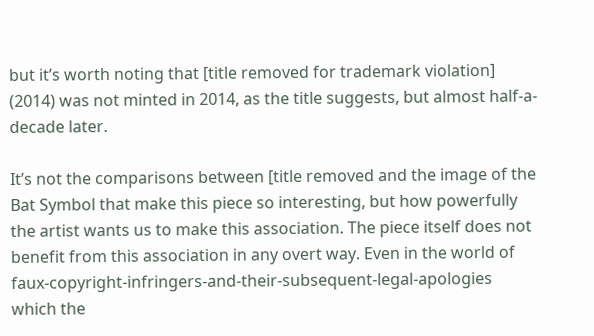but it’s worth noting that [title removed for trademark violation] (2014) was not minted in 2014, as the title suggests, but almost half-a-decade later.

It’s not the comparisons between [title removed and the image of the Bat Symbol that make this piece so interesting, but how powerfully the artist wants us to make this association. The piece itself does not benefit from this association in any overt way. Even in the world of faux-copyright-infringers-and-their-subsequent-legal-apologies which the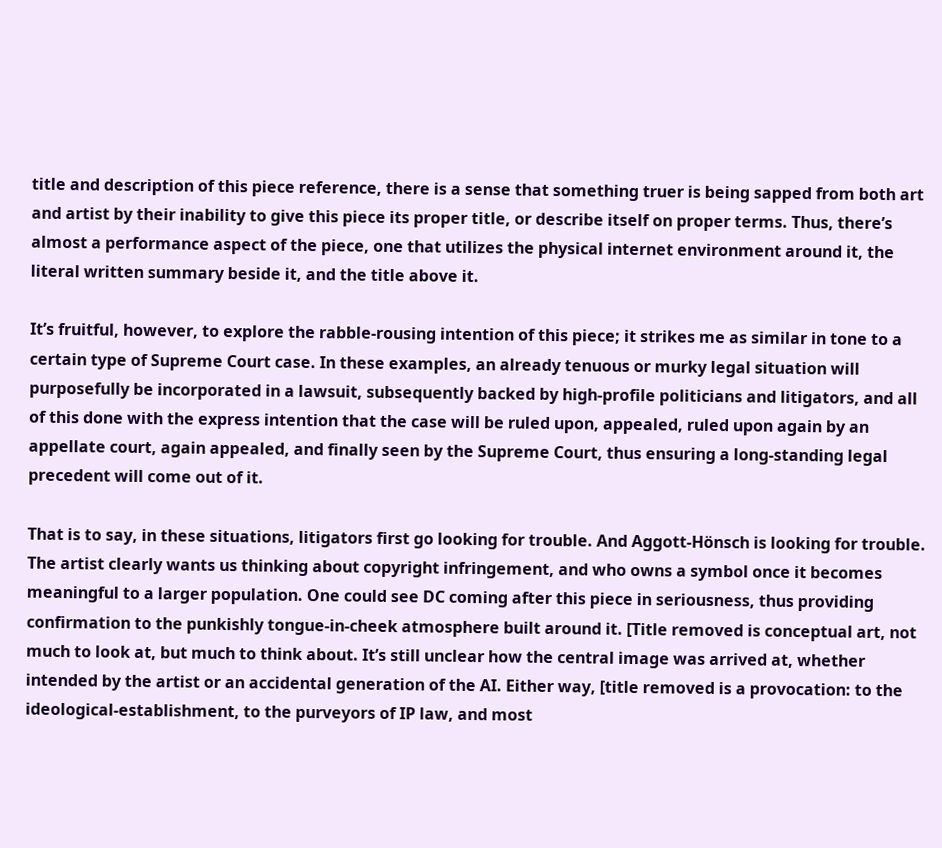title and description of this piece reference, there is a sense that something truer is being sapped from both art and artist by their inability to give this piece its proper title, or describe itself on proper terms. Thus, there’s almost a performance aspect of the piece, one that utilizes the physical internet environment around it, the literal written summary beside it, and the title above it.

It’s fruitful, however, to explore the rabble-rousing intention of this piece; it strikes me as similar in tone to a certain type of Supreme Court case. In these examples, an already tenuous or murky legal situation will purposefully be incorporated in a lawsuit, subsequently backed by high-profile politicians and litigators, and all of this done with the express intention that the case will be ruled upon, appealed, ruled upon again by an appellate court, again appealed, and finally seen by the Supreme Court, thus ensuring a long-standing legal precedent will come out of it.

That is to say, in these situations, litigators first go looking for trouble. And Aggott-Hönsch is looking for trouble. The artist clearly wants us thinking about copyright infringement, and who owns a symbol once it becomes meaningful to a larger population. One could see DC coming after this piece in seriousness, thus providing confirmation to the punkishly tongue-in-cheek atmosphere built around it. [Title removed is conceptual art, not much to look at, but much to think about. It’s still unclear how the central image was arrived at, whether intended by the artist or an accidental generation of the AI. Either way, [title removed is a provocation: to the ideological-establishment, to the purveyors of IP law, and most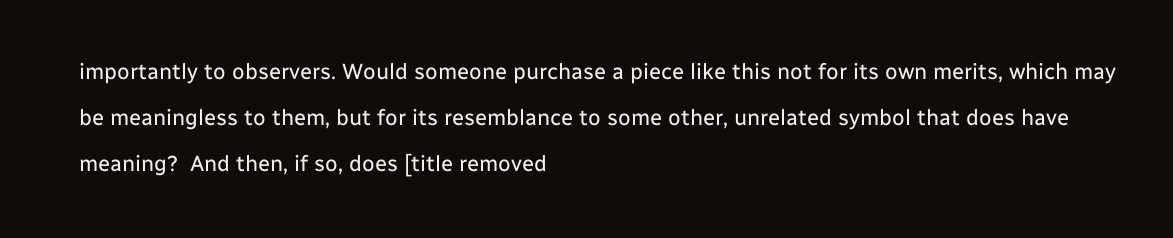importantly to observers. Would someone purchase a piece like this not for its own merits, which may be meaningless to them, but for its resemblance to some other, unrelated symbol that does have meaning?  And then, if so, does [title removed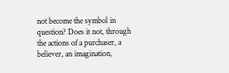not become the symbol in question? Does it not, through the actions of a purchaser, a believer, an imagination,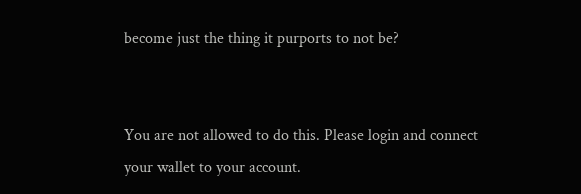become just the thing it purports to not be?


You are not allowed to do this. Please login and connect your wallet to your account.